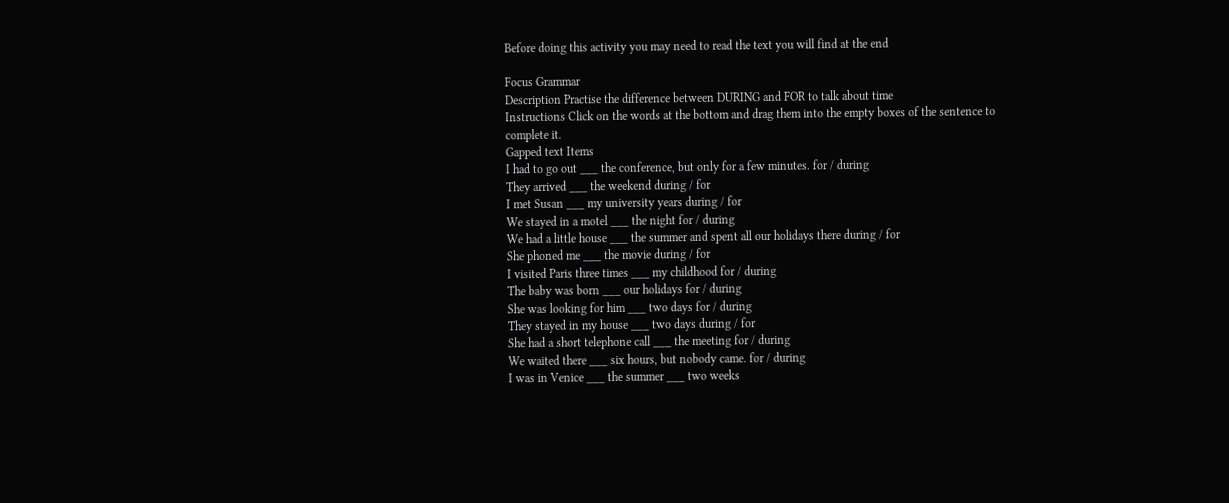Before doing this activity you may need to read the text you will find at the end

Focus Grammar
Description Practise the difference between DURING and FOR to talk about time
Instructions Click on the words at the bottom and drag them into the empty boxes of the sentence to complete it.
Gapped text Items
I had to go out ___ the conference, but only for a few minutes. for / during
They arrived ___ the weekend during / for
I met Susan ___ my university years during / for
We stayed in a motel ___ the night for / during
We had a little house ___ the summer and spent all our holidays there during / for
She phoned me ___ the movie during / for
I visited Paris three times ___ my childhood for / during
The baby was born ___ our holidays for / during
She was looking for him ___ two days for / during
They stayed in my house ___ two days during / for
She had a short telephone call ___ the meeting for / during
We waited there ___ six hours, but nobody came. for / during
I was in Venice ___ the summer ___ two weeks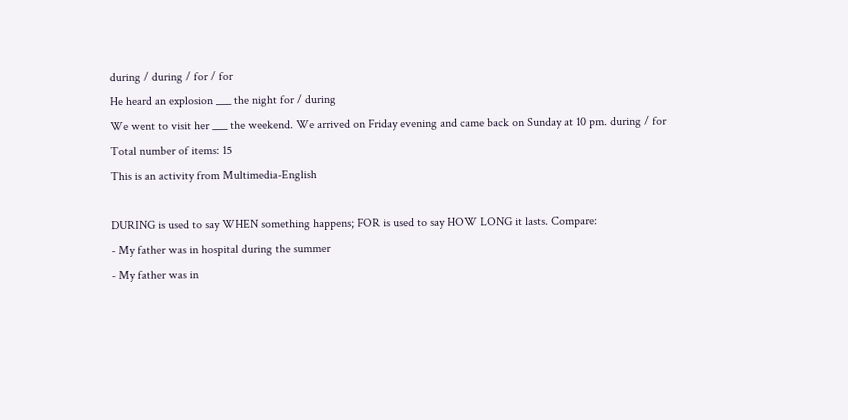during / during / for / for
He heard an explosion ___ the night for / during
We went to visit her ___ the weekend. We arrived on Friday evening and came back on Sunday at 10 pm. during / for
Total number of items: 15
This is an activity from Multimedia-English

DURING is used to say WHEN something happens; FOR is used to say HOW LONG it lasts. Compare:
- My father was in hospital during the summer
- My father was in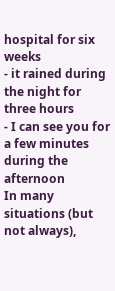hospital for six weeks
- it rained during the night for three hours
- I can see you for a few minutes during the afternoon
In many situations (but not always),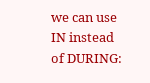we can use IN instead of DURING: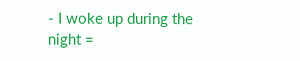- I woke up during the night =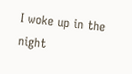I woke up in the night